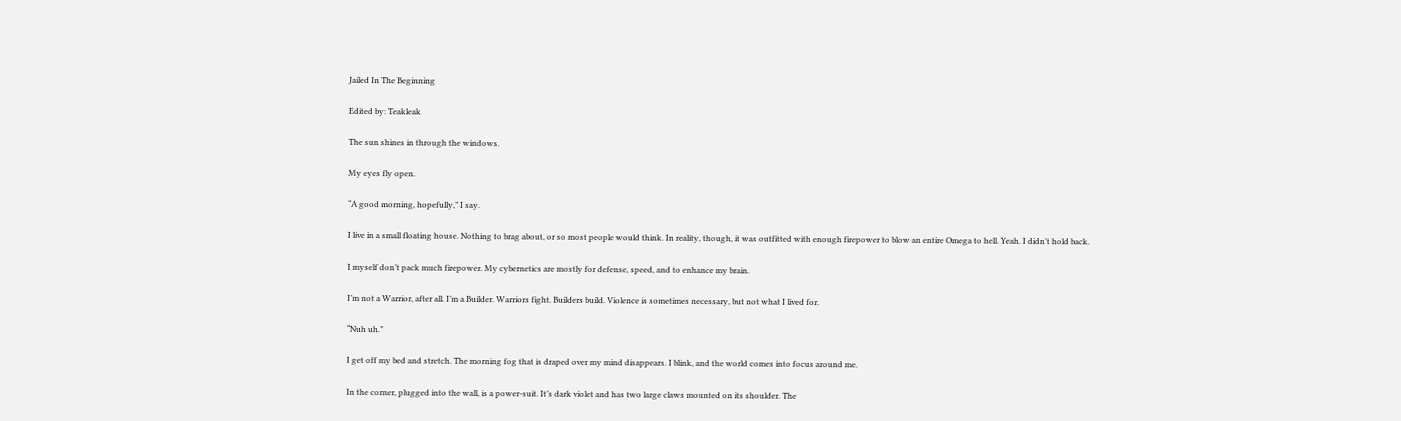Jailed In The Beginning

Edited by: Teakleak

The sun shines in through the windows.

My eyes fly open.

“A good morning, hopefully,” I say.

I live in a small floating house. Nothing to brag about, or so most people would think. In reality, though, it was outfitted with enough firepower to blow an entire Omega to hell. Yeah. I didn’t hold back.

I myself don’t pack much firepower. My cybernetics are mostly for defense, speed, and to enhance my brain.

I’m not a Warrior, after all. I’m a Builder. Warriors fight. Builders build. Violence is sometimes necessary, but not what I lived for.

“Nuh uh.”

I get off my bed and stretch. The morning fog that is draped over my mind disappears. I blink, and the world comes into focus around me.

In the corner, plugged into the wall, is a power-suit. It’s dark violet and has two large claws mounted on its shoulder. The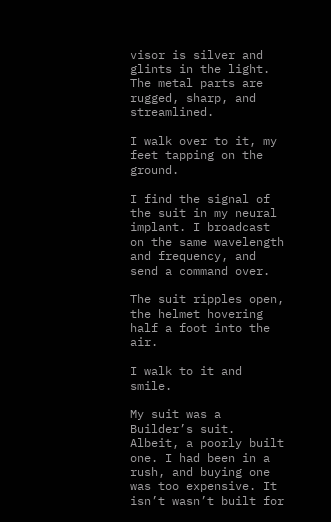visor is silver and glints in the light. The metal parts are rugged, sharp, and streamlined.

I walk over to it, my feet tapping on the ground.

I find the signal of the suit in my neural implant. I broadcast on the same wavelength and frequency, and send a command over.

The suit ripples open, the helmet hovering half a foot into the air.

I walk to it and smile.

My suit was a Builder’s suit. Albeit, a poorly built one. I had been in a rush, and buying one was too expensive. It isn’t wasn’t built for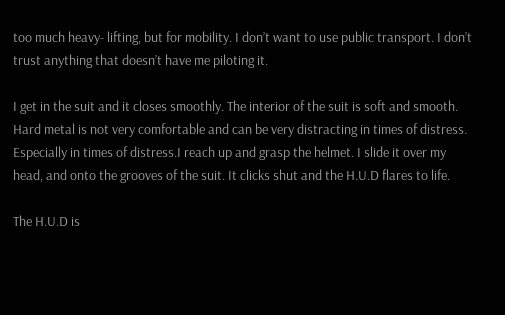too much heavy- lifting, but for mobility. I don’t want to use public transport. I don’t trust anything that doesn’t have me piloting it.

I get in the suit and it closes smoothly. The interior of the suit is soft and smooth. Hard metal is not very comfortable and can be very distracting in times of distress. Especially in times of distress.I reach up and grasp the helmet. I slide it over my head, and onto the grooves of the suit. It clicks shut and the H.U.D flares to life.

The H.U.D is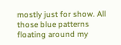mostly just for show. All those blue patterns floating around my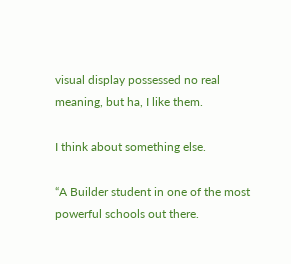visual display possessed no real meaning, but ha, I like them.

I think about something else.

“A Builder student in one of the most powerful schools out there.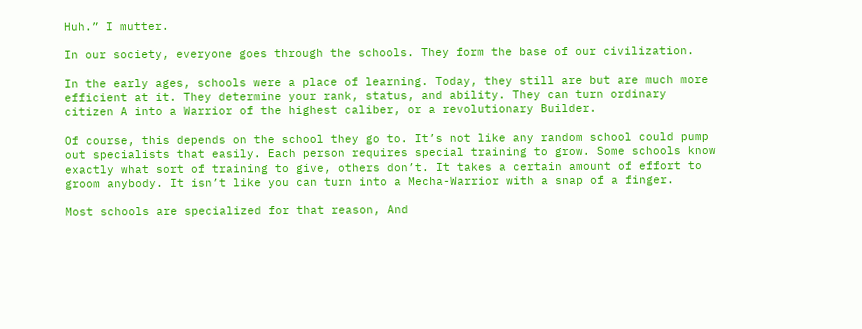Huh.” I mutter.

In our society, everyone goes through the schools. They form the base of our civilization.

In the early ages, schools were a place of learning. Today, they still are but are much more efficient at it. They determine your rank, status, and ability. They can turn ordinary citizen A into a Warrior of the highest caliber, or a revolutionary Builder.

Of course, this depends on the school they go to. It’s not like any random school could pump out specialists that easily. Each person requires special training to grow. Some schools know exactly what sort of training to give, others don’t. It takes a certain amount of effort to groom anybody. It isn’t like you can turn into a Mecha-Warrior with a snap of a finger.

Most schools are specialized for that reason, And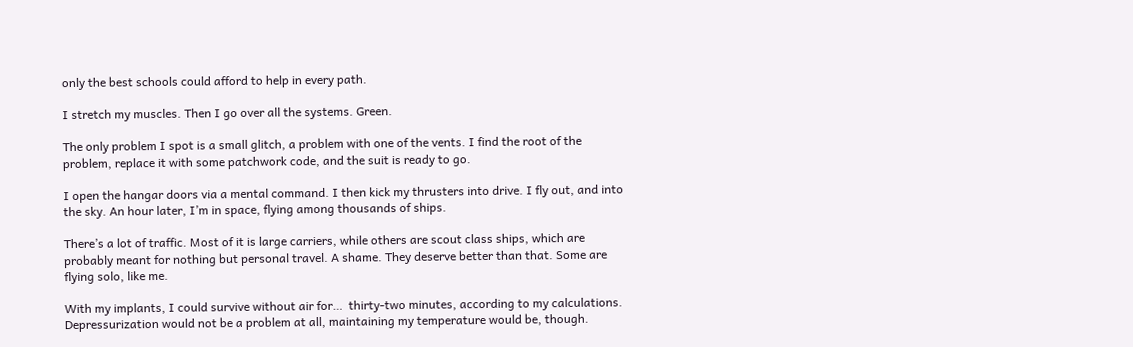only the best schools could afford to help in every path.

I stretch my muscles. Then I go over all the systems. Green.

The only problem I spot is a small glitch, a problem with one of the vents. I find the root of the problem, replace it with some patchwork code, and the suit is ready to go.

I open the hangar doors via a mental command. I then kick my thrusters into drive. I fly out, and into the sky. An hour later, I’m in space, flying among thousands of ships.

There’s a lot of traffic. Most of it is large carriers, while others are scout class ships, which are probably meant for nothing but personal travel. A shame. They deserve better than that. Some are flying solo, like me.

With my implants, I could survive without air for…  thirty-two minutes, according to my calculations. Depressurization would not be a problem at all, maintaining my temperature would be, though.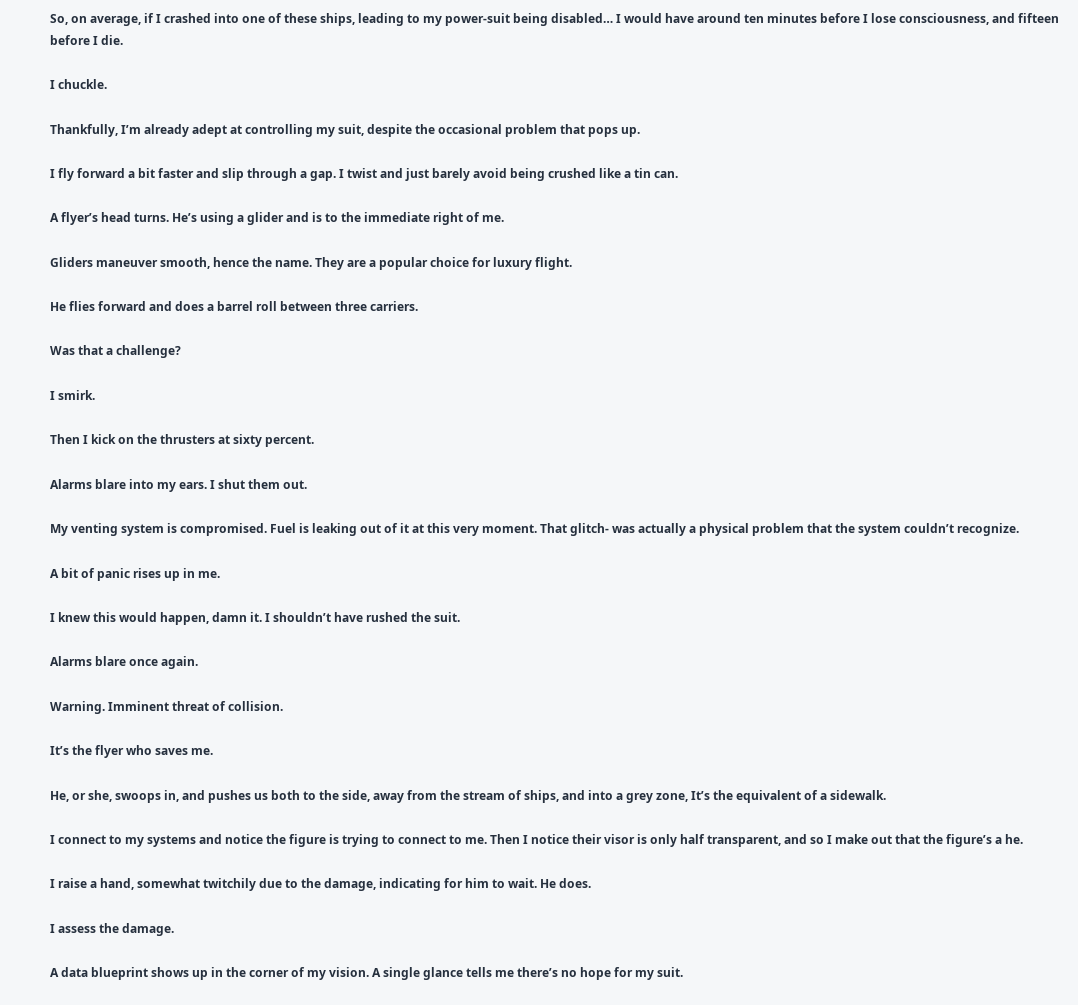So, on average, if I crashed into one of these ships, leading to my power-suit being disabled… I would have around ten minutes before I lose consciousness, and fifteen before I die.

I chuckle.

Thankfully, I’m already adept at controlling my suit, despite the occasional problem that pops up.

I fly forward a bit faster and slip through a gap. I twist and just barely avoid being crushed like a tin can.

A flyer’s head turns. He’s using a glider and is to the immediate right of me.

Gliders maneuver smooth, hence the name. They are a popular choice for luxury flight.

He flies forward and does a barrel roll between three carriers.

Was that a challenge?

I smirk.

Then I kick on the thrusters at sixty percent.

Alarms blare into my ears. I shut them out.

My venting system is compromised. Fuel is leaking out of it at this very moment. That glitch- was actually a physical problem that the system couldn’t recognize.

A bit of panic rises up in me.

I knew this would happen, damn it. I shouldn’t have rushed the suit.

Alarms blare once again.

Warning. Imminent threat of collision.

It’s the flyer who saves me.

He, or she, swoops in, and pushes us both to the side, away from the stream of ships, and into a grey zone, It’s the equivalent of a sidewalk.

I connect to my systems and notice the figure is trying to connect to me. Then I notice their visor is only half transparent, and so I make out that the figure’s a he.

I raise a hand, somewhat twitchily due to the damage, indicating for him to wait. He does.

I assess the damage.

A data blueprint shows up in the corner of my vision. A single glance tells me there’s no hope for my suit.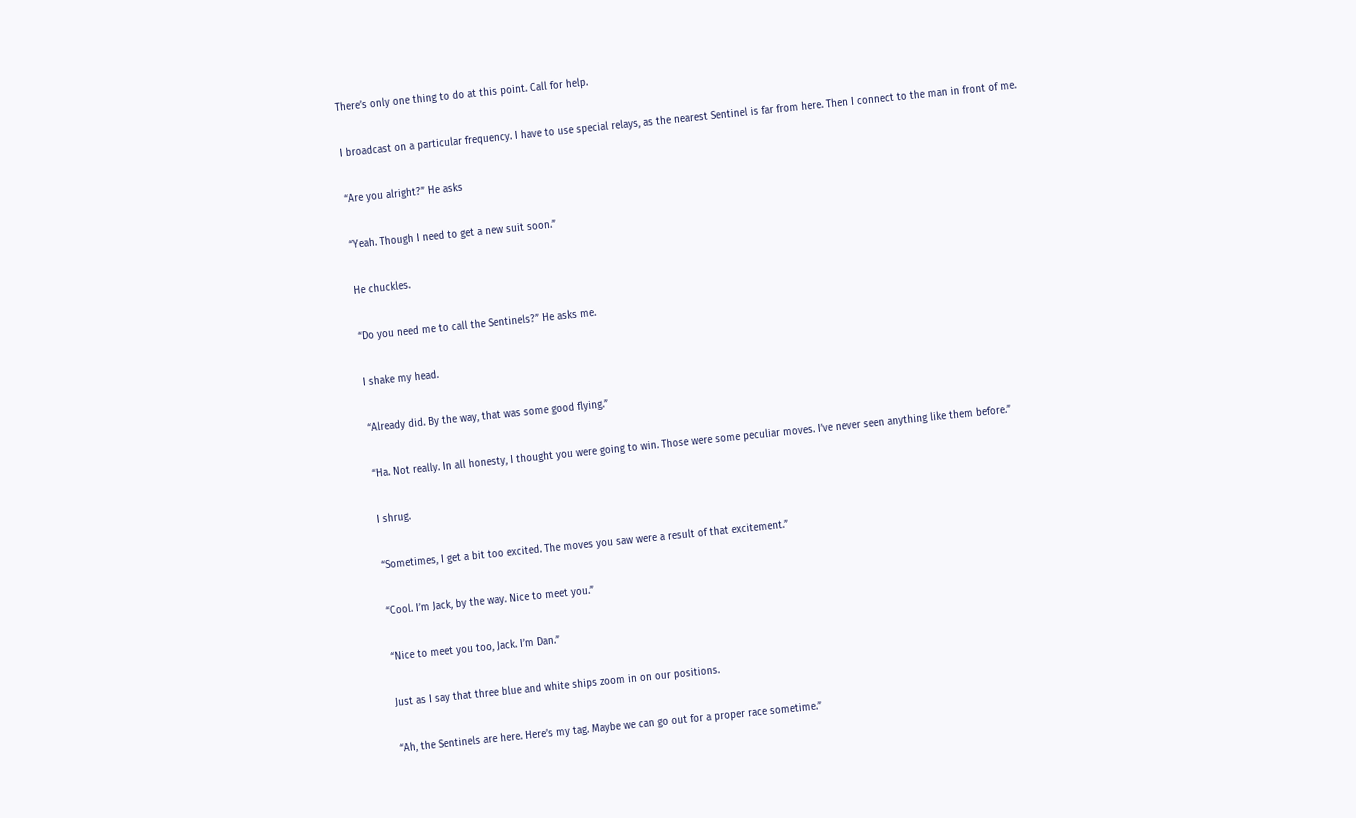There’s only one thing to do at this point. Call for help.

I broadcast on a particular frequency. I have to use special relays, as the nearest Sentinel is far from here. Then I connect to the man in front of me.

“Are you alright?” He asks

“Yeah. Though I need to get a new suit soon.”

He chuckles.

“Do you need me to call the Sentinels?” He asks me.

I shake my head.

“Already did. By the way, that was some good flying.”

“Ha. Not really. In all honesty, I thought you were going to win. Those were some peculiar moves. I’ve never seen anything like them before.”

I shrug.

“Sometimes, I get a bit too excited. The moves you saw were a result of that excitement.”

“Cool. I’m Jack, by the way. Nice to meet you.”

“Nice to meet you too, Jack. I’m Dan.”

Just as I say that three blue and white ships zoom in on our positions.

“Ah, the Sentinels are here. Here’s my tag. Maybe we can go out for a proper race sometime.”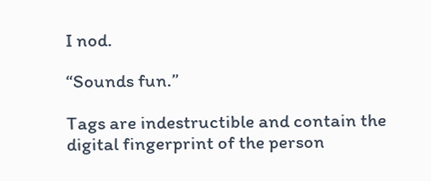I nod.

“Sounds fun.”

Tags are indestructible and contain the digital fingerprint of the person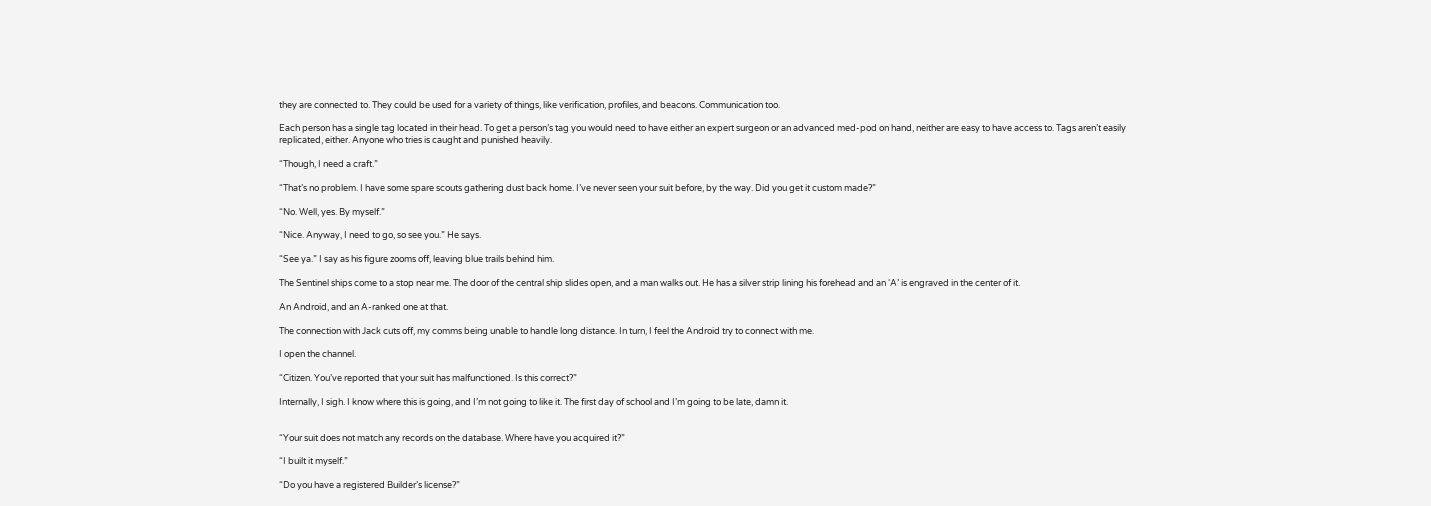they are connected to. They could be used for a variety of things, like verification, profiles, and beacons. Communication too.

Each person has a single tag located in their head. To get a person’s tag you would need to have either an expert surgeon or an advanced med-pod on hand, neither are easy to have access to. Tags aren’t easily replicated, either. Anyone who tries is caught and punished heavily.

“Though, I need a craft.”

“That’s no problem. I have some spare scouts gathering dust back home. I’ve never seen your suit before, by the way. Did you get it custom made?”

“No. Well, yes. By myself.”

“Nice. Anyway, I need to go, so see you.” He says.

“See ya.” I say as his figure zooms off, leaving blue trails behind him.

The Sentinel ships come to a stop near me. The door of the central ship slides open, and a man walks out. He has a silver strip lining his forehead and an ‘A’ is engraved in the center of it.

An Android, and an A-ranked one at that.

The connection with Jack cuts off, my comms being unable to handle long distance. In turn, I feel the Android try to connect with me.

I open the channel.

“Citizen. You’ve reported that your suit has malfunctioned. Is this correct?”

Internally, I sigh. I know where this is going, and I’m not going to like it. The first day of school and I’m going to be late, damn it.


“Your suit does not match any records on the database. Where have you acquired it?”

“I built it myself.”

“Do you have a registered Builder’s license?”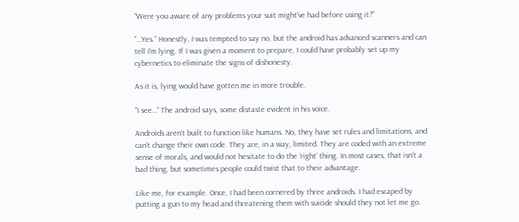“Were you aware of any problems your suit might’ve had before using it?”

“…Yes.” Honestly, I was tempted to say no, but the android has advanced scanners and can tell I’m lying. If I was given a moment to prepare, I could have probably set up my cybernetics to eliminate the signs of dishonesty.

As it is, lying would have gotten me in more trouble.

“I see…” The android says, some distaste evident in his voice.

Androids aren’t built to function like humans. No, they have set rules and limitations, and can’t change their own code. They are, in a way, limited. They are coded with an extreme sense of morals, and would not hesitate to do the ‘right’ thing. In most cases, that isn’t a bad thing, but sometimes people could twist that to their advantage.

Like me, for example. Once, I had been cornered by three androids. I had escaped by putting a gun to my head and threatening them with suicide should they not let me go.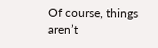Of course, things aren’t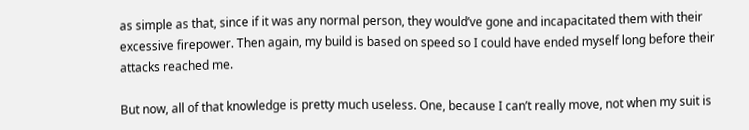as simple as that, since if it was any normal person, they would’ve gone and incapacitated them with their excessive firepower. Then again, my build is based on speed so I could have ended myself long before their attacks reached me.

But now, all of that knowledge is pretty much useless. One, because I can’t really move, not when my suit is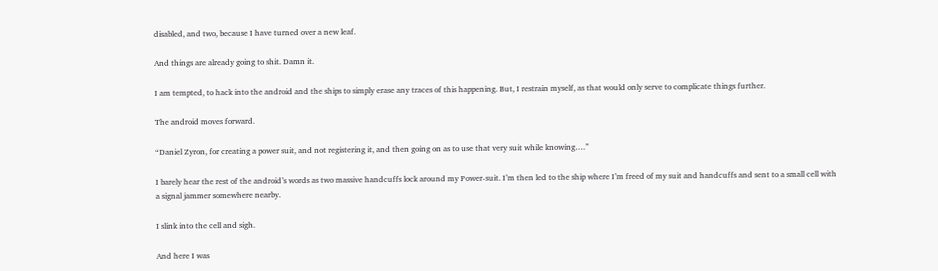disabled, and two, because I have turned over a new leaf.

And things are already going to shit. Damn it.

I am tempted, to hack into the android and the ships to simply erase any traces of this happening. But, I restrain myself, as that would only serve to complicate things further.

The android moves forward.

“Daniel Zyron, for creating a power suit, and not registering it, and then going on as to use that very suit while knowing….”

I barely hear the rest of the android’s words as two massive handcuffs lock around my Power-suit. I’m then led to the ship where I’m freed of my suit and handcuffs and sent to a small cell with a signal jammer somewhere nearby.

I slink into the cell and sigh.

And here I was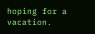hoping for a vacation.